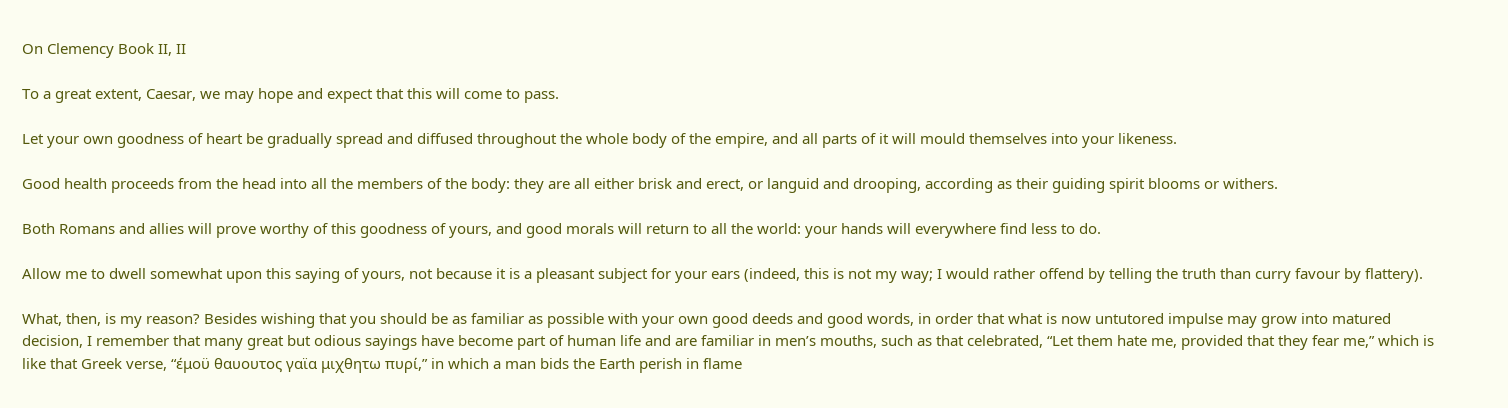On Clemency Book II, II

To a great extent, Caesar, we may hope and expect that this will come to pass.

Let your own goodness of heart be gradually spread and diffused throughout the whole body of the empire, and all parts of it will mould themselves into your likeness.

Good health proceeds from the head into all the members of the body: they are all either brisk and erect, or languid and drooping, according as their guiding spirit blooms or withers.

Both Romans and allies will prove worthy of this goodness of yours, and good morals will return to all the world: your hands will everywhere find less to do.

Allow me to dwell somewhat upon this saying of yours, not because it is a pleasant subject for your ears (indeed, this is not my way; I would rather offend by telling the truth than curry favour by flattery).

What, then, is my reason? Besides wishing that you should be as familiar as possible with your own good deeds and good words, in order that what is now untutored impulse may grow into matured decision, I remember that many great but odious sayings have become part of human life and are familiar in men’s mouths, such as that celebrated, “Let them hate me, provided that they fear me,” which is like that Greek verse, “έμοϋ θαυουτος γαϊα μιχθητω πυρί,” in which a man bids the Earth perish in flame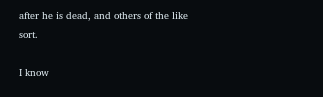after he is dead, and others of the like sort.

I know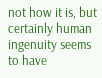not how it is, but certainly human ingenuity seems to have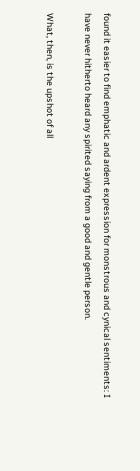found it easier to find emphatic and ardent expression for monstrous and cynical sentiments: I have never hitherto heard any spirited saying from a good and gentle person.

What, then, is the upshot of all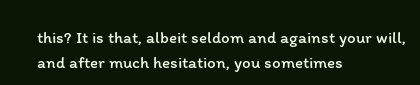this? It is that, albeit seldom and against your will, and after much hesitation, you sometimes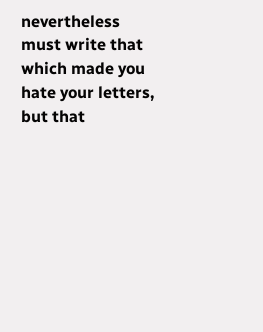nevertheless must write that which made you hate your letters, but that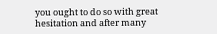you ought to do so with great hesitation and after many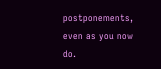postponements, even as you now do.